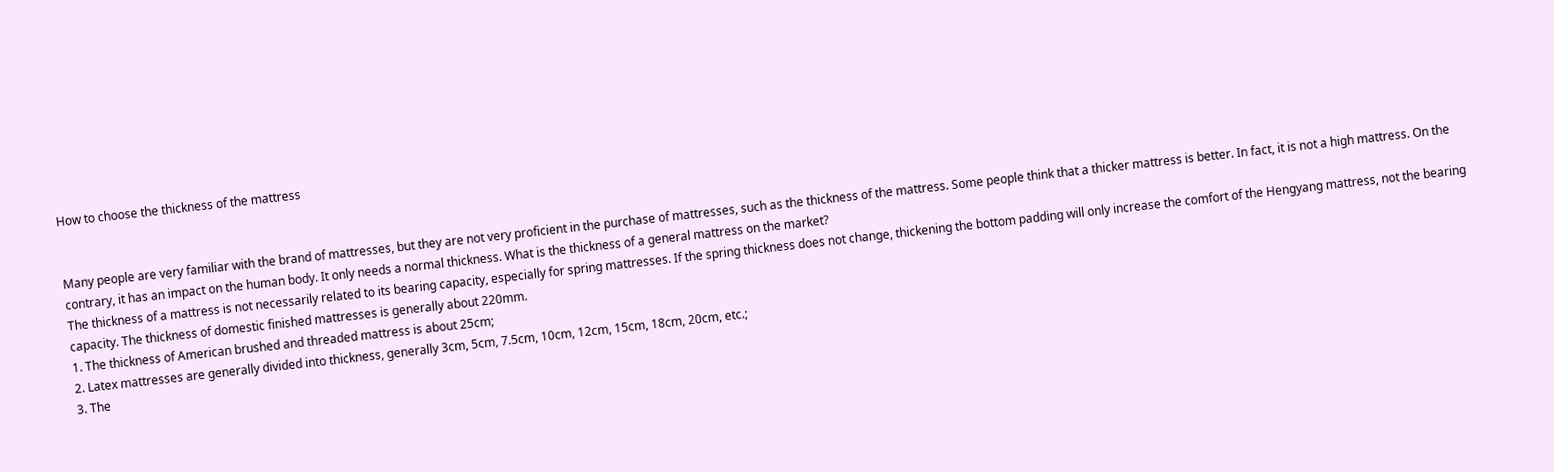How to choose the thickness of the mattress


Many people are very familiar with the brand of mattresses, but they are not very proficient in the purchase of mattresses, such as the thickness of the mattress. Some people think that a thicker mattress is better. In fact, it is not a high mattress. On the contrary, it has an impact on the human body. It only needs a normal thickness. What is the thickness of a general mattress on the market?
The thickness of a mattress is not necessarily related to its bearing capacity, especially for spring mattresses. If the spring thickness does not change, thickening the bottom padding will only increase the comfort of the Hengyang mattress, not the bearing capacity. The thickness of domestic finished mattresses is generally about 220mm.
1. The thickness of American brushed and threaded mattress is about 25cm;
2. Latex mattresses are generally divided into thickness, generally 3cm, 5cm, 7.5cm, 10cm, 12cm, 15cm, 18cm, 20cm, etc.;
3. The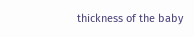thickness of the baby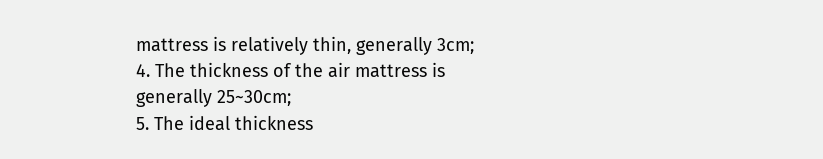mattress is relatively thin, generally 3cm;
4. The thickness of the air mattress is generally 25~30cm;
5. The ideal thickness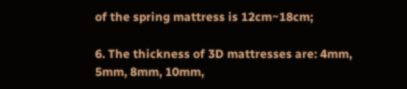of the spring mattress is 12cm~18cm;

6. The thickness of 3D mattresses are: 4mm, 5mm, 8mm, 10mm,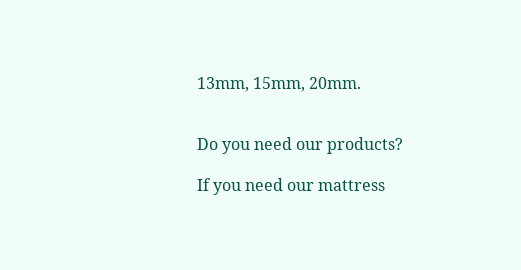13mm, 15mm, 20mm.


Do you need our products?

If you need our mattress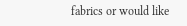fabrics or would like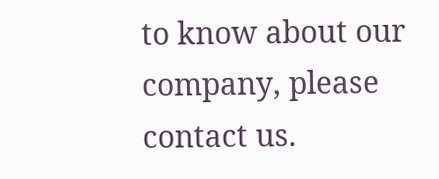to know about our company, please contact us.